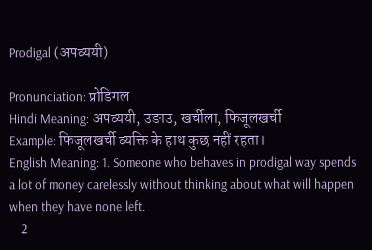Prodigal (अपव्ययी)

Pronunciation: प्रोडिगल
Hindi Meaning: अपव्ययी, उङाउ, खर्चीला, फिजूलखर्ची
Example: फिजूलखर्ची व्यक्ति के हाथ कुछ नहीं रहता।
English Meaning: 1. Someone who behaves in prodigal way spends a lot of money carelessly without thinking about what will happen when they have none left.
    2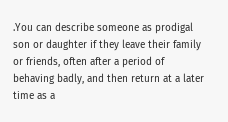.You can describe someone as prodigal son or daughter if they leave their family or friends, often after a period of behaving badly, and then return at a later time as a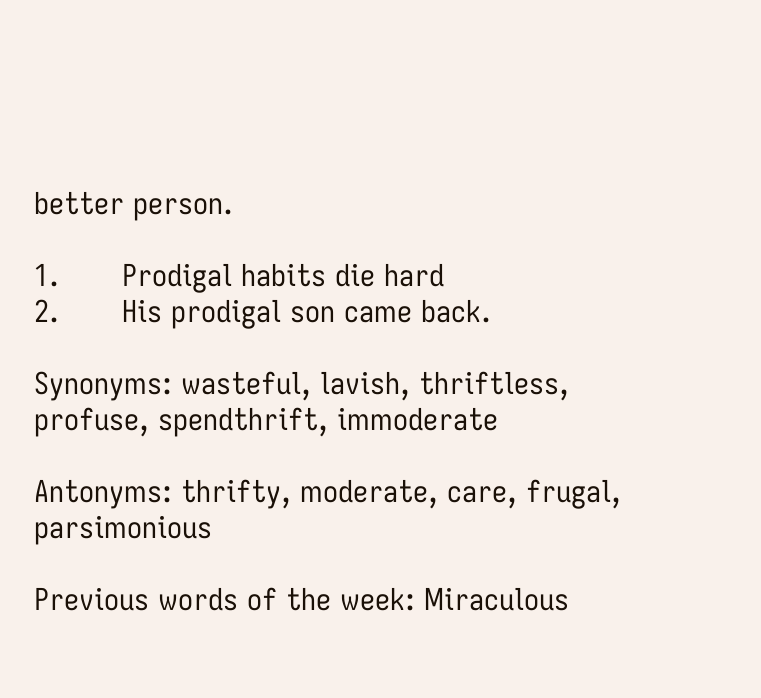better person.

1.       Prodigal habits die hard
2.       His prodigal son came back.

Synonyms: wasteful, lavish, thriftless, profuse, spendthrift, immoderate

Antonyms: thrifty, moderate, care, frugal, parsimonious

Previous words of the week: Miraculous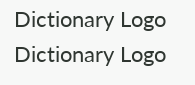Dictionary Logo
Dictionary Logo